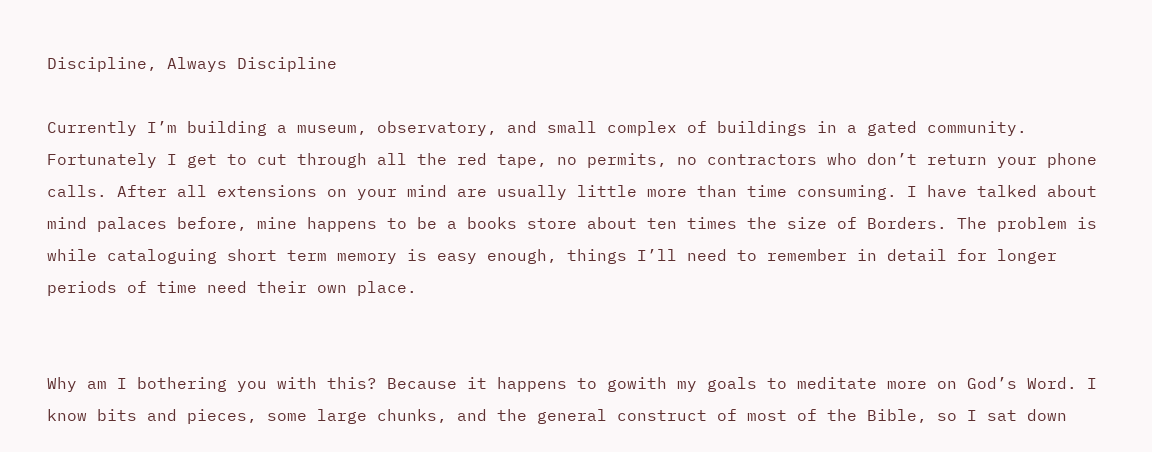Discipline, Always Discipline

Currently I’m building a museum, observatory, and small complex of buildings in a gated community. Fortunately I get to cut through all the red tape, no permits, no contractors who don’t return your phone calls. After all extensions on your mind are usually little more than time consuming. I have talked about mind palaces before, mine happens to be a books store about ten times the size of Borders. The problem is while cataloguing short term memory is easy enough, things I’ll need to remember in detail for longer periods of time need their own place.


Why am I bothering you with this? Because it happens to gowith my goals to meditate more on God’s Word. I know bits and pieces, some large chunks, and the general construct of most of the Bible, so I sat down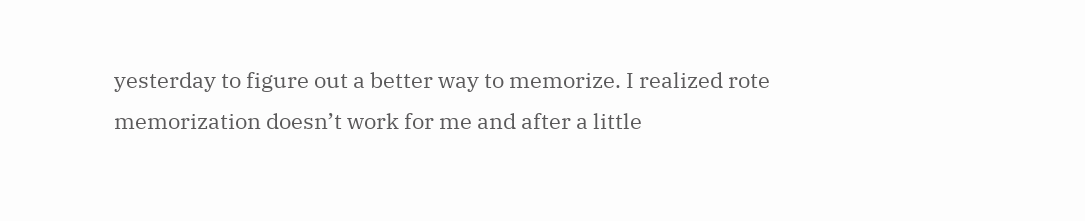yesterday to figure out a better way to memorize. I realized rote memorization doesn’t work for me and after a little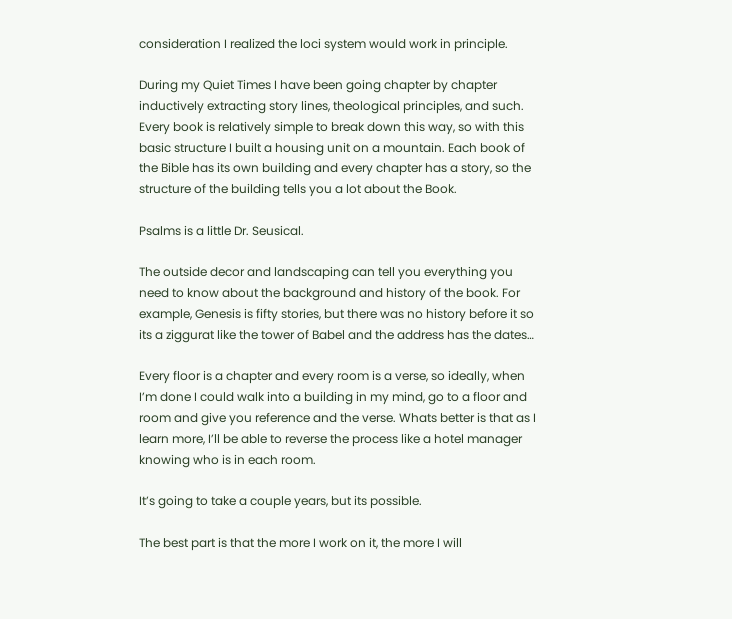consideration I realized the loci system would work in principle.

During my Quiet Times I have been going chapter by chapter inductively extracting story lines, theological principles, and such. Every book is relatively simple to break down this way, so with this basic structure I built a housing unit on a mountain. Each book of the Bible has its own building and every chapter has a story, so the structure of the building tells you a lot about the Book.

Psalms is a little Dr. Seusical.

The outside decor and landscaping can tell you everything you need to know about the background and history of the book. For example, Genesis is fifty stories, but there was no history before it so its a ziggurat like the tower of Babel and the address has the dates…

Every floor is a chapter and every room is a verse, so ideally, when I’m done I could walk into a building in my mind, go to a floor and room and give you reference and the verse. Whats better is that as I learn more, I’ll be able to reverse the process like a hotel manager knowing who is in each room.

It’s going to take a couple years, but its possible.

The best part is that the more I work on it, the more I will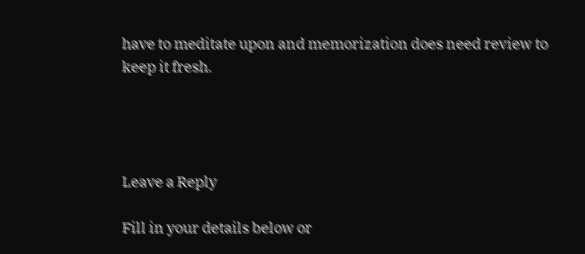have to meditate upon and memorization does need review to keep it fresh.




Leave a Reply

Fill in your details below or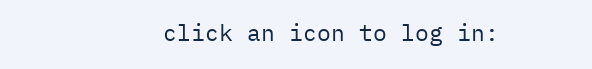click an icon to log in: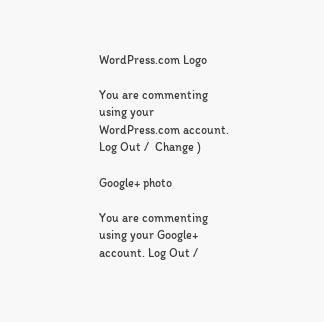WordPress.com Logo

You are commenting using your WordPress.com account. Log Out /  Change )

Google+ photo

You are commenting using your Google+ account. Log Out /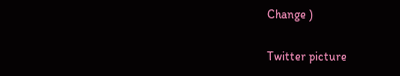Change )

Twitter picture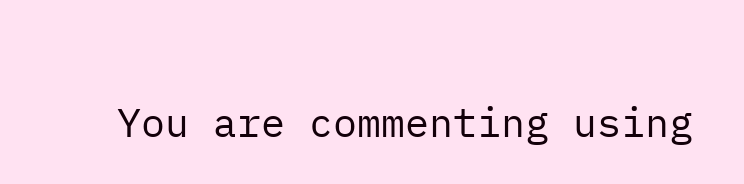You are commenting using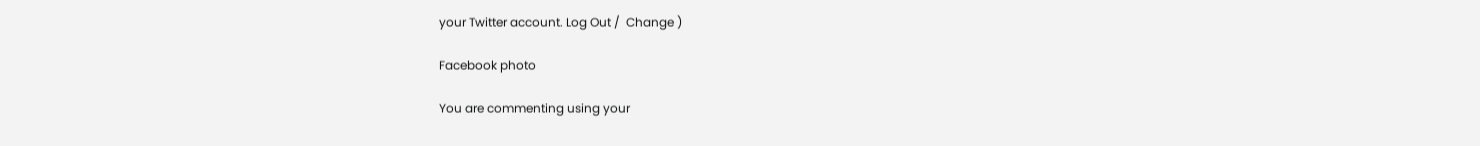your Twitter account. Log Out /  Change )

Facebook photo

You are commenting using your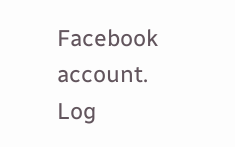Facebook account. Log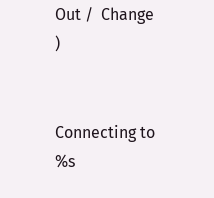Out /  Change )


Connecting to %s